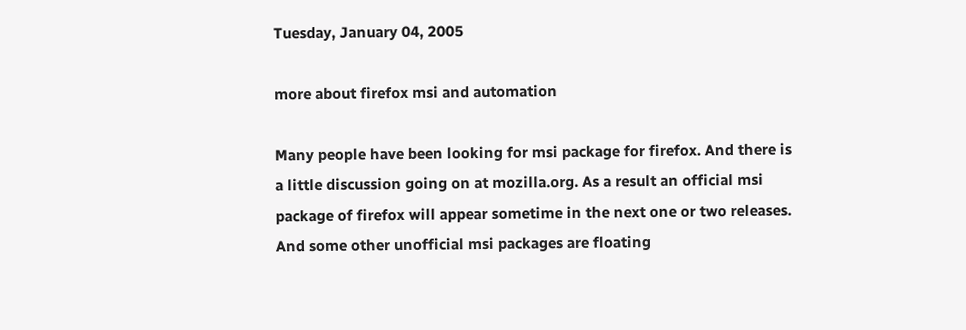Tuesday, January 04, 2005

more about firefox msi and automation

Many people have been looking for msi package for firefox. And there is a little discussion going on at mozilla.org. As a result an official msi package of firefox will appear sometime in the next one or two releases. And some other unofficial msi packages are floating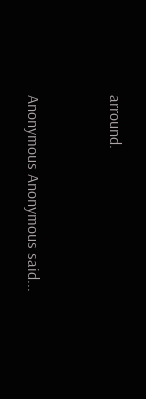arround.


Anonymous Anonymous said...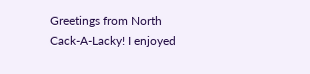Greetings from North Cack-A-Lacky! I enjoyed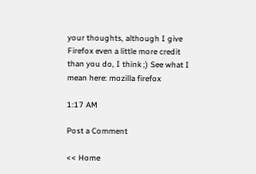your thoughts, although I give Firefox even a little more credit than you do, I think ;) See what I mean here: mozilla firefox

1:17 AM

Post a Comment

<< Home